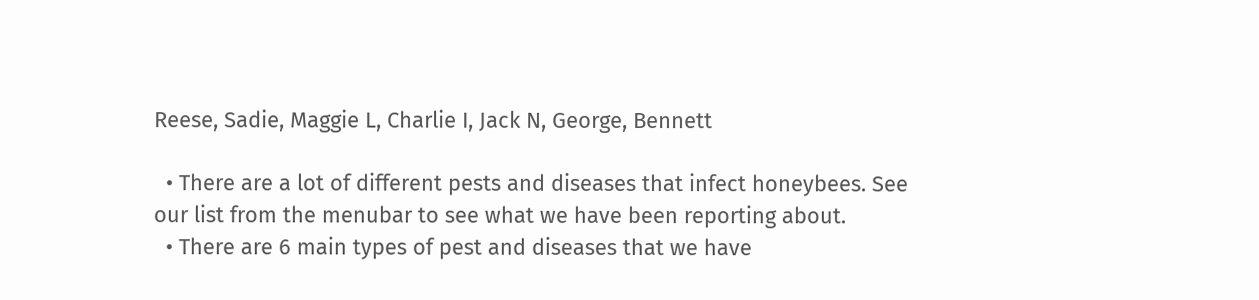Reese, Sadie, Maggie L, Charlie I, Jack N, George, Bennett

  • There are a lot of different pests and diseases that infect honeybees. See our list from the menubar to see what we have been reporting about.
  • There are 6 main types of pest and diseases that we have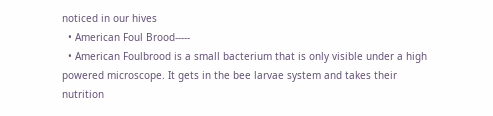noticed in our hives
  • American Foul Brood-----
  • American Foulbrood is a small bacterium that is only visible under a high powered microscope. It gets in the bee larvae system and takes their nutrition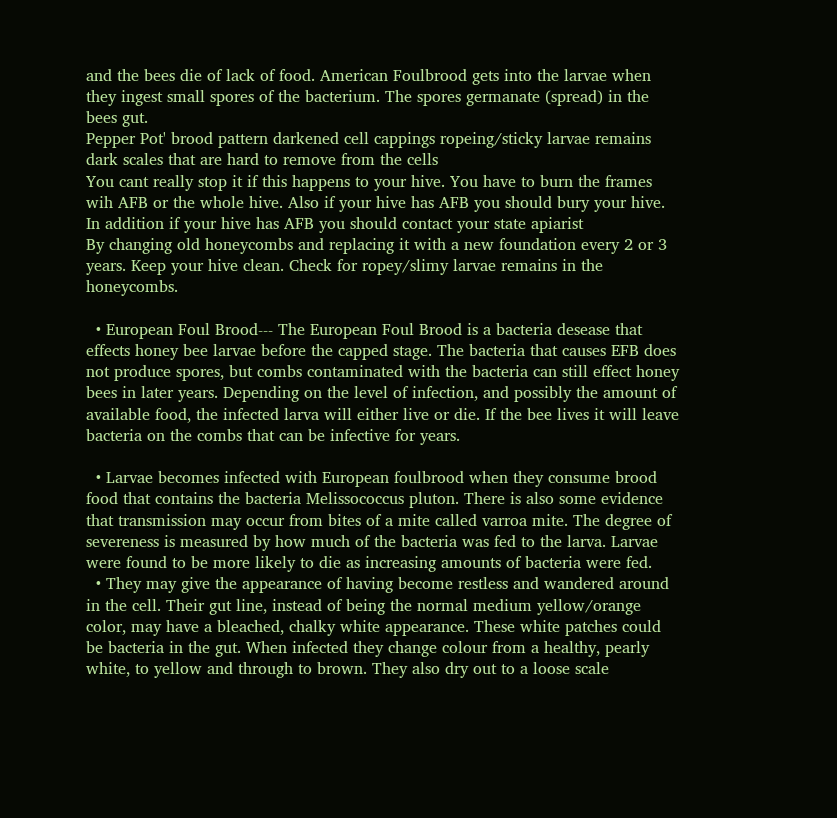and the bees die of lack of food. American Foulbrood gets into the larvae when they ingest small spores of the bacterium. The spores germanate (spread) in the bees gut.
Pepper Pot' brood pattern darkened cell cappings ropeing/sticky larvae remains dark scales that are hard to remove from the cells
You cant really stop it if this happens to your hive. You have to burn the frames wih AFB or the whole hive. Also if your hive has AFB you should bury your hive.
In addition if your hive has AFB you should contact your state apiarist
By changing old honeycombs and replacing it with a new foundation every 2 or 3 years. Keep your hive clean. Check for ropey/slimy larvae remains in the honeycombs.

  • European Foul Brood--- The European Foul Brood is a bacteria desease that effects honey bee larvae before the capped stage. The bacteria that causes EFB does not produce spores, but combs contaminated with the bacteria can still effect honey bees in later years. Depending on the level of infection, and possibly the amount of available food, the infected larva will either live or die. If the bee lives it will leave bacteria on the combs that can be infective for years.

  • Larvae becomes infected with European foulbrood when they consume brood food that contains the bacteria Melissococcus pluton. There is also some evidence that transmission may occur from bites of a mite called varroa mite. The degree of severeness is measured by how much of the bacteria was fed to the larva. Larvae were found to be more likely to die as increasing amounts of bacteria were fed.
  • They may give the appearance of having become restless and wandered around in the cell. Their gut line, instead of being the normal medium yellow/orange color, may have a bleached, chalky white appearance. These white patches could be bacteria in the gut. When infected they change colour from a healthy, pearly white, to yellow and through to brown. They also dry out to a loose scale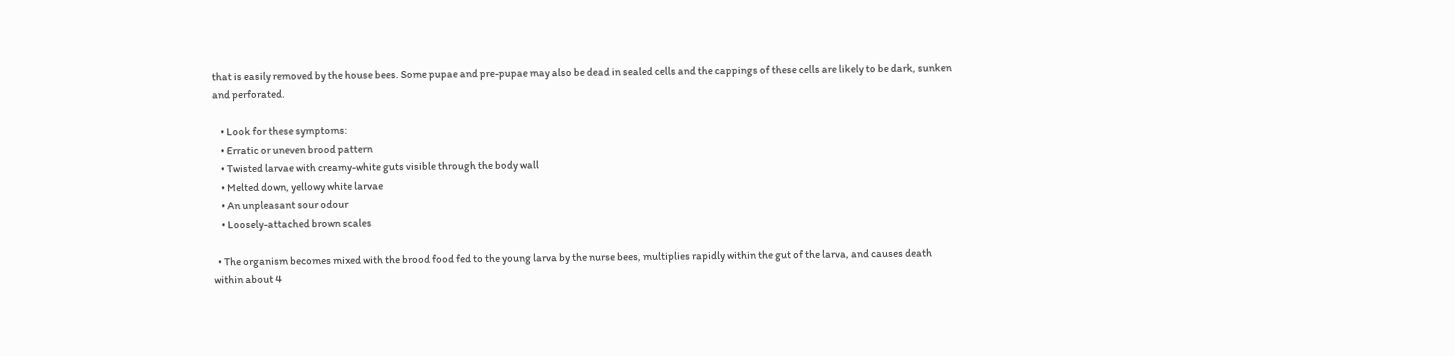that is easily removed by the house bees. Some pupae and pre-pupae may also be dead in sealed cells and the cappings of these cells are likely to be dark, sunken and perforated.

    • Look for these symptoms:
    • Erratic or uneven brood pattern
    • Twisted larvae with creamy-white guts visible through the body wall
    • Melted down, yellowy white larvae
    • An unpleasant sour odour
    • Loosely-attached brown scales

  • The organism becomes mixed with the brood food fed to the young larva by the nurse bees, multiplies rapidly within the gut of the larva, and causes death within about 4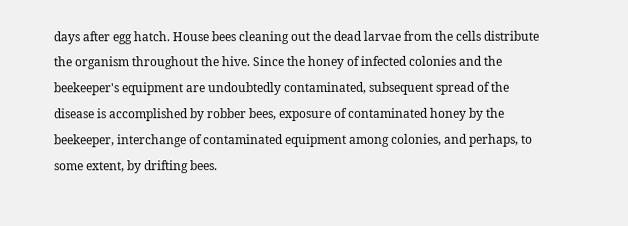days after egg hatch. House bees cleaning out the dead larvae from the cells distribute the organism throughout the hive. Since the honey of infected colonies and the beekeeper's equipment are undoubtedly contaminated, subsequent spread of the disease is accomplished by robber bees, exposure of contaminated honey by the beekeeper, interchange of contaminated equipment among colonies, and perhaps, to some extent, by drifting bees.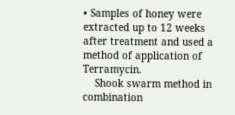• Samples of honey were extracted up to 12 weeks after treatment and used a method of application of Terramycin.
    Shook swarm method in combination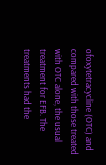ofoxytetracycline (OTC) and compared with those treated with OTC alone, the usual treatment for EFB. The treatments had the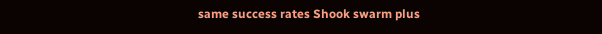same success rates Shook swarm plus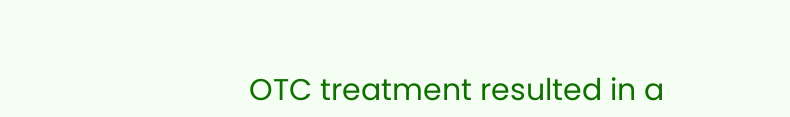OTC treatment resulted in a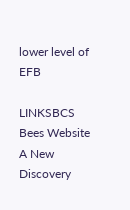lower level of EFB

LINKSBCS Bees Website
A New Discovery